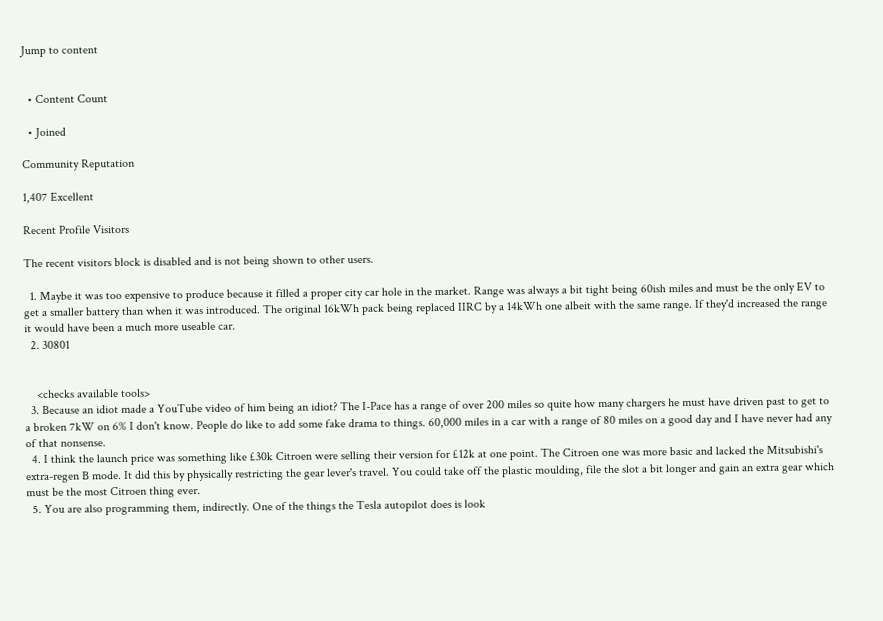Jump to content


  • Content Count

  • Joined

Community Reputation

1,407 Excellent

Recent Profile Visitors

The recent visitors block is disabled and is not being shown to other users.

  1. Maybe it was too expensive to produce because it filled a proper city car hole in the market. Range was always a bit tight being 60ish miles and must be the only EV to get a smaller battery than when it was introduced. The original 16kWh pack being replaced IIRC by a 14kWh one albeit with the same range. If they'd increased the range it would have been a much more useable car.
  2. 30801


    <checks available tools>
  3. Because an idiot made a YouTube video of him being an idiot? The I-Pace has a range of over 200 miles so quite how many chargers he must have driven past to get to a broken 7kW on 6% I don't know. People do like to add some fake drama to things. 60,000 miles in a car with a range of 80 miles on a good day and I have never had any of that nonsense.
  4. I think the launch price was something like £30k Citroen were selling their version for £12k at one point. The Citroen one was more basic and lacked the Mitsubishi's extra-regen B mode. It did this by physically restricting the gear lever's travel. You could take off the plastic moulding, file the slot a bit longer and gain an extra gear which must be the most Citroen thing ever.
  5. You are also programming them, indirectly. One of the things the Tesla autopilot does is look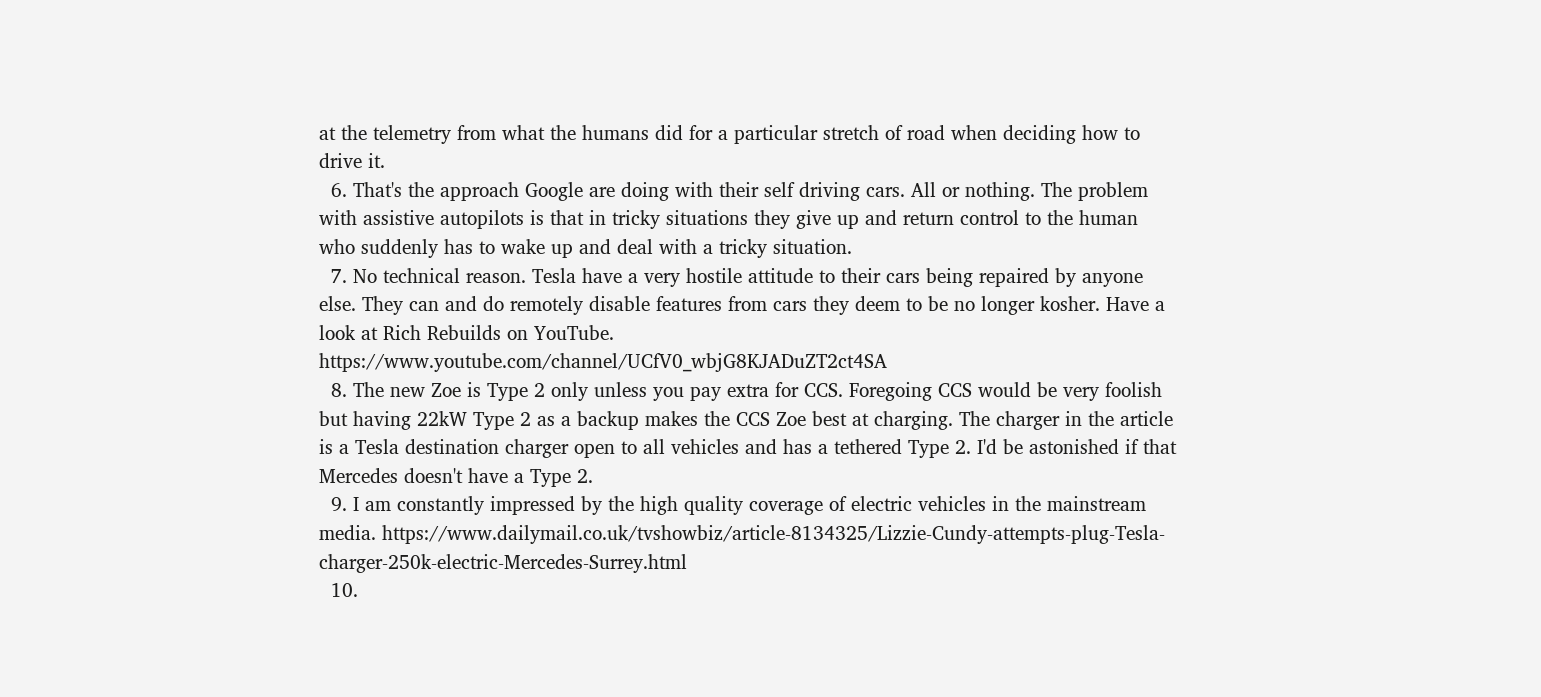at the telemetry from what the humans did for a particular stretch of road when deciding how to drive it.
  6. That's the approach Google are doing with their self driving cars. All or nothing. The problem with assistive autopilots is that in tricky situations they give up and return control to the human who suddenly has to wake up and deal with a tricky situation.
  7. No technical reason. Tesla have a very hostile attitude to their cars being repaired by anyone else. They can and do remotely disable features from cars they deem to be no longer kosher. Have a look at Rich Rebuilds on YouTube. https://www.youtube.com/channel/UCfV0_wbjG8KJADuZT2ct4SA
  8. The new Zoe is Type 2 only unless you pay extra for CCS. Foregoing CCS would be very foolish but having 22kW Type 2 as a backup makes the CCS Zoe best at charging. The charger in the article is a Tesla destination charger open to all vehicles and has a tethered Type 2. I'd be astonished if that Mercedes doesn't have a Type 2.
  9. I am constantly impressed by the high quality coverage of electric vehicles in the mainstream media. https://www.dailymail.co.uk/tvshowbiz/article-8134325/Lizzie-Cundy-attempts-plug-Tesla-charger-250k-electric-Mercedes-Surrey.html
  10.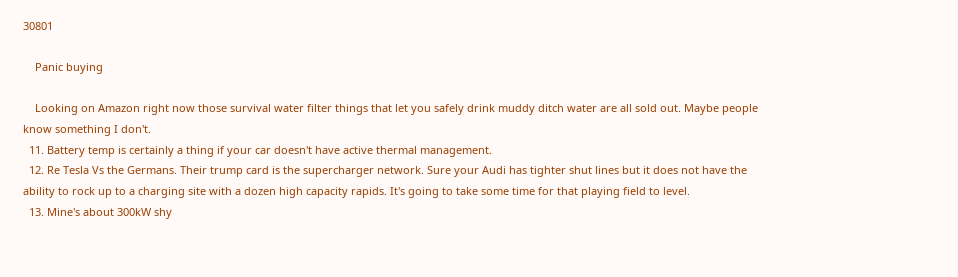30801

    Panic buying

    Looking on Amazon right now those survival water filter things that let you safely drink muddy ditch water are all sold out. Maybe people know something I don't.
  11. Battery temp is certainly a thing if your car doesn't have active thermal management.
  12. Re Tesla Vs the Germans. Their trump card is the supercharger network. Sure your Audi has tighter shut lines but it does not have the ability to rock up to a charging site with a dozen high capacity rapids. It's going to take some time for that playing field to level.
  13. Mine's about 300kW shy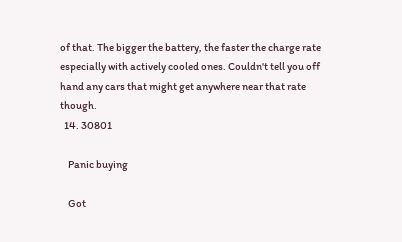of that. The bigger the battery, the faster the charge rate especially with actively cooled ones. Couldn't tell you off hand any cars that might get anywhere near that rate though.
  14. 30801

    Panic buying

    Got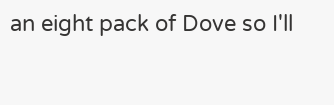an eight pack of Dove so I'll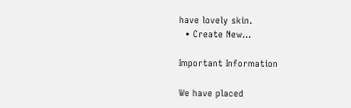have lovely skin.
  • Create New...

Important Information

We have placed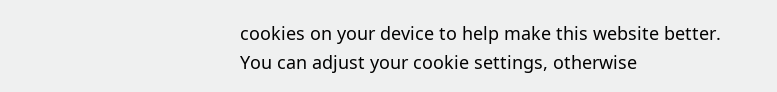cookies on your device to help make this website better. You can adjust your cookie settings, otherwise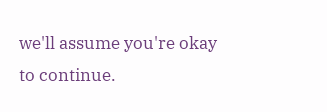we'll assume you're okay to continue.